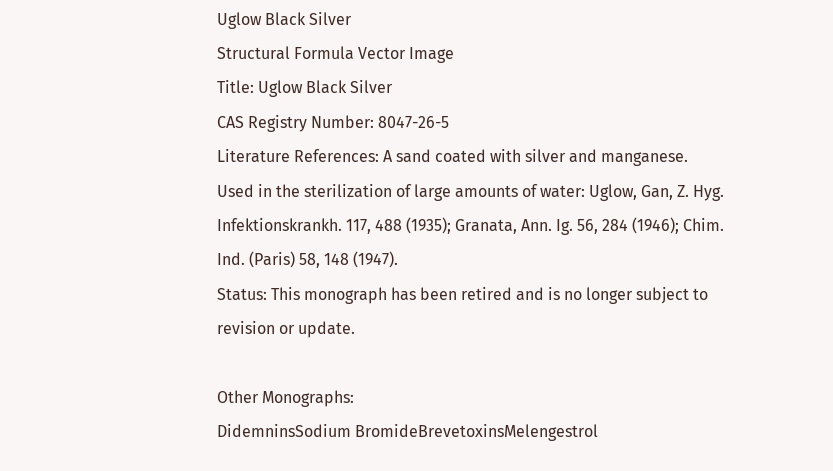Uglow Black Silver
Structural Formula Vector Image
Title: Uglow Black Silver
CAS Registry Number: 8047-26-5
Literature References: A sand coated with silver and manganese. Used in the sterilization of large amounts of water: Uglow, Gan, Z. Hyg. Infektionskrankh. 117, 488 (1935); Granata, Ann. Ig. 56, 284 (1946); Chim. Ind. (Paris) 58, 148 (1947).
Status: This monograph has been retired and is no longer subject to revision or update.

Other Monographs:
DidemninsSodium BromideBrevetoxinsMelengestrol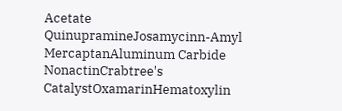Acetate
QuinupramineJosamycinn-Amyl MercaptanAluminum Carbide
NonactinCrabtree's CatalystOxamarinHematoxylin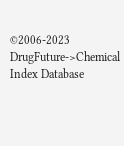©2006-2023 DrugFuture->Chemical Index Database